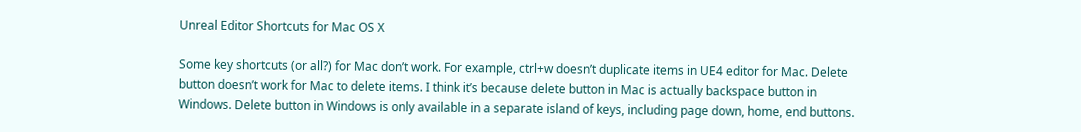Unreal Editor Shortcuts for Mac OS X

Some key shortcuts (or all?) for Mac don’t work. For example, ctrl+w doesn’t duplicate items in UE4 editor for Mac. Delete button doesn’t work for Mac to delete items. I think it’s because delete button in Mac is actually backspace button in Windows. Delete button in Windows is only available in a separate island of keys, including page down, home, end buttons.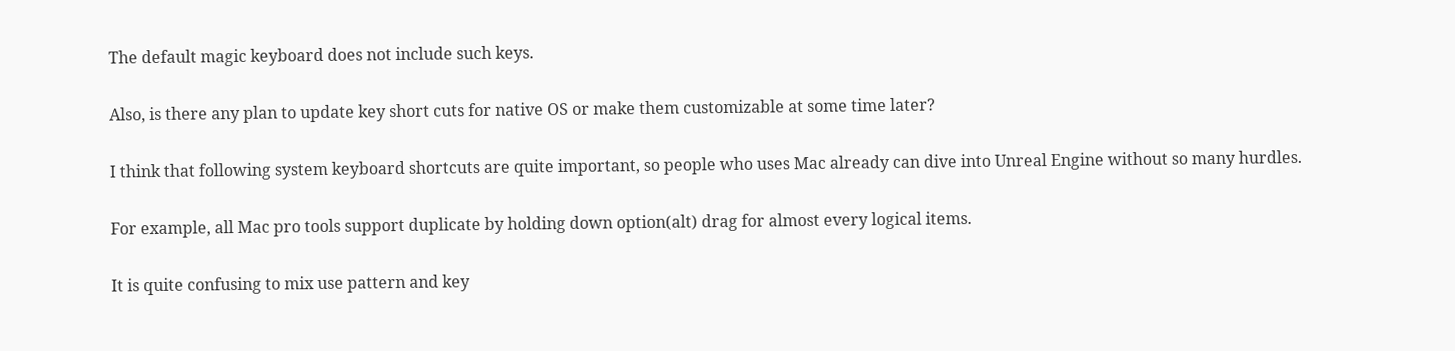The default magic keyboard does not include such keys.

Also, is there any plan to update key short cuts for native OS or make them customizable at some time later?

I think that following system keyboard shortcuts are quite important, so people who uses Mac already can dive into Unreal Engine without so many hurdles.

For example, all Mac pro tools support duplicate by holding down option(alt) drag for almost every logical items.

It is quite confusing to mix use pattern and key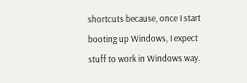shortcuts because, once I start booting up Windows, I expect stuff to work in Windows way.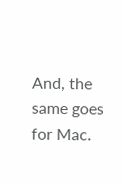And, the same goes for Mac.